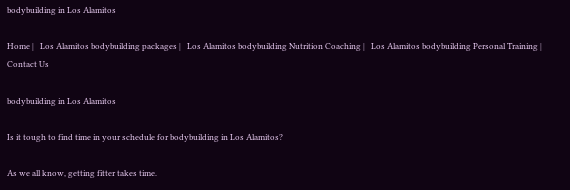bodybuilding in Los Alamitos

Home |   Los Alamitos bodybuilding packages |   Los Alamitos bodybuilding Nutrition Coaching |   Los Alamitos bodybuilding Personal Training |   Contact Us

bodybuilding in Los Alamitos

Is it tough to find time in your schedule for bodybuilding in Los Alamitos?

As we all know, getting fitter takes time.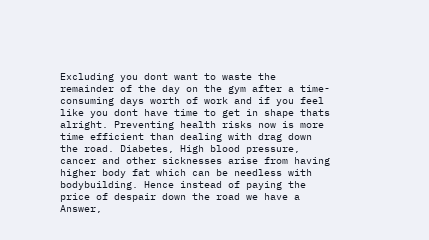Excluding you dont want to waste the remainder of the day on the gym after a time-consuming days worth of work and if you feel like you dont have time to get in shape thats alright. Preventing health risks now is more time efficient than dealing with drag down the road. Diabetes, High blood pressure, cancer and other sicknesses arise from having higher body fat which can be needless with bodybuilding. Hence instead of paying the price of despair down the road we have a Answer,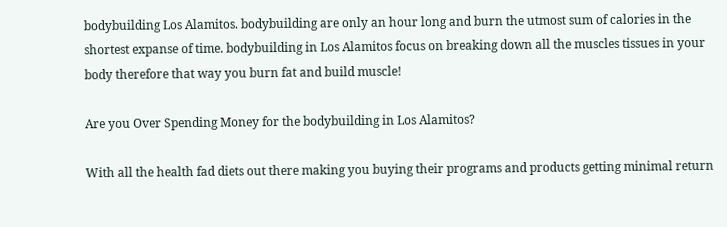bodybuilding Los Alamitos. bodybuilding are only an hour long and burn the utmost sum of calories in the shortest expanse of time. bodybuilding in Los Alamitos focus on breaking down all the muscles tissues in your body therefore that way you burn fat and build muscle!

Are you Over Spending Money for the bodybuilding in Los Alamitos?

With all the health fad diets out there making you buying their programs and products getting minimal return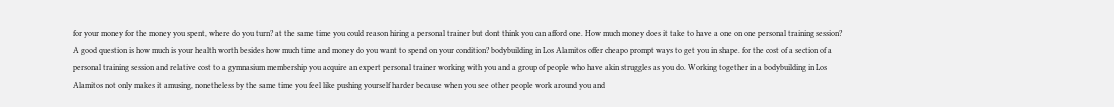for your money for the money you spent, where do you turn? at the same time you could reason hiring a personal trainer but dont think you can afford one. How much money does it take to have a one on one personal training session? A good question is how much is your health worth besides how much time and money do you want to spend on your condition? bodybuilding in Los Alamitos offer cheapo prompt ways to get you in shape. for the cost of a section of a personal training session and relative cost to a gymnasium membership you acquire an expert personal trainer working with you and a group of people who have akin struggles as you do. Working together in a bodybuilding in Los Alamitos not only makes it amusing, nonetheless by the same time you feel like pushing yourself harder because when you see other people work around you and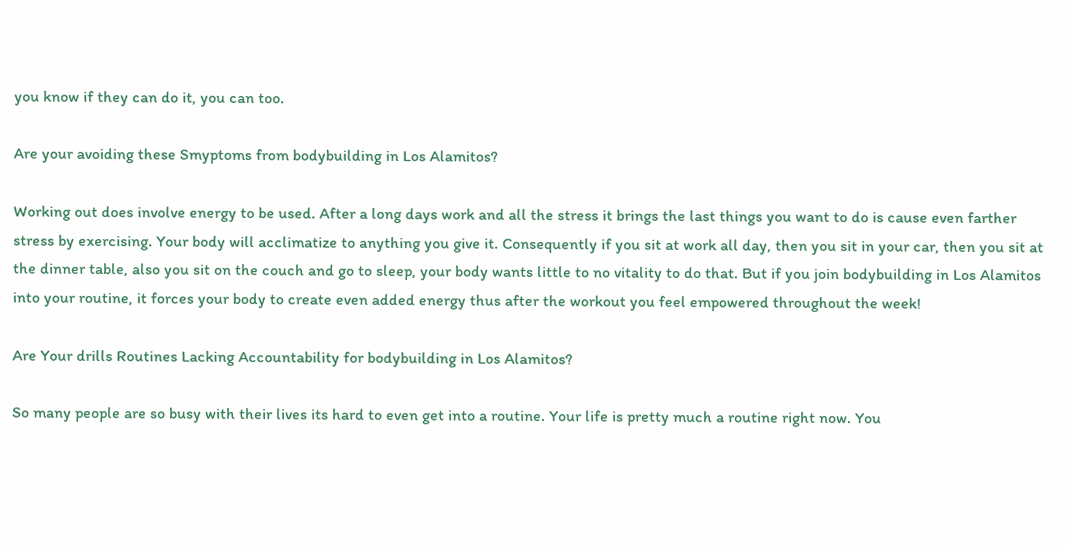you know if they can do it, you can too.

Are your avoiding these Smyptoms from bodybuilding in Los Alamitos?

Working out does involve energy to be used. After a long days work and all the stress it brings the last things you want to do is cause even farther stress by exercising. Your body will acclimatize to anything you give it. Consequently if you sit at work all day, then you sit in your car, then you sit at the dinner table, also you sit on the couch and go to sleep, your body wants little to no vitality to do that. But if you join bodybuilding in Los Alamitos into your routine, it forces your body to create even added energy thus after the workout you feel empowered throughout the week!

Are Your drills Routines Lacking Accountability for bodybuilding in Los Alamitos?

So many people are so busy with their lives its hard to even get into a routine. Your life is pretty much a routine right now. You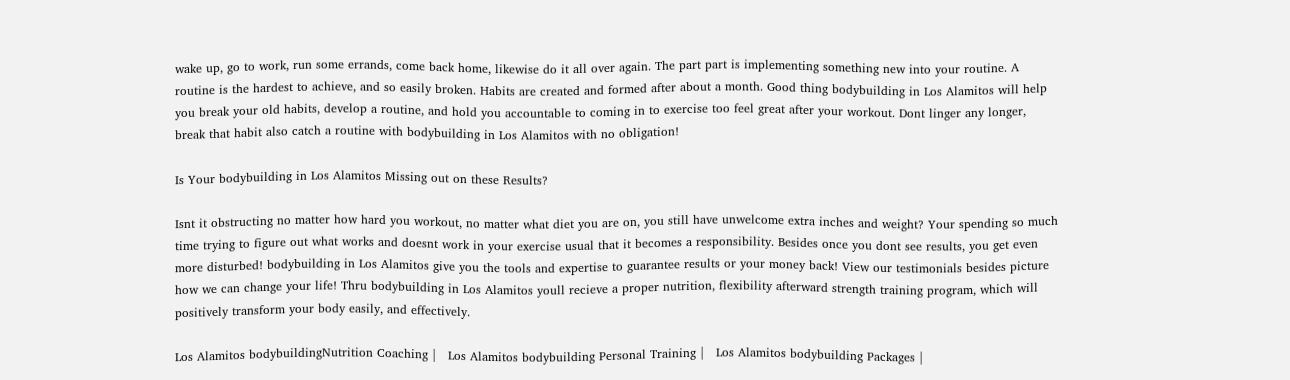wake up, go to work, run some errands, come back home, likewise do it all over again. The part part is implementing something new into your routine. A routine is the hardest to achieve, and so easily broken. Habits are created and formed after about a month. Good thing bodybuilding in Los Alamitos will help you break your old habits, develop a routine, and hold you accountable to coming in to exercise too feel great after your workout. Dont linger any longer, break that habit also catch a routine with bodybuilding in Los Alamitos with no obligation!

Is Your bodybuilding in Los Alamitos Missing out on these Results?

Isnt it obstructing no matter how hard you workout, no matter what diet you are on, you still have unwelcome extra inches and weight? Your spending so much time trying to figure out what works and doesnt work in your exercise usual that it becomes a responsibility. Besides once you dont see results, you get even more disturbed! bodybuilding in Los Alamitos give you the tools and expertise to guarantee results or your money back! View our testimonials besides picture how we can change your life! Thru bodybuilding in Los Alamitos youll recieve a proper nutrition, flexibility afterward strength training program, which will positively transform your body easily, and effectively.

Los Alamitos bodybuildingNutrition Coaching |   Los Alamitos bodybuilding Personal Training |   Los Alamitos bodybuilding Packages |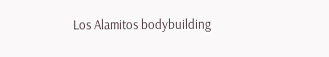Los Alamitos bodybuilding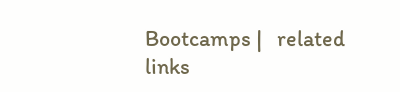Bootcamps |   related links